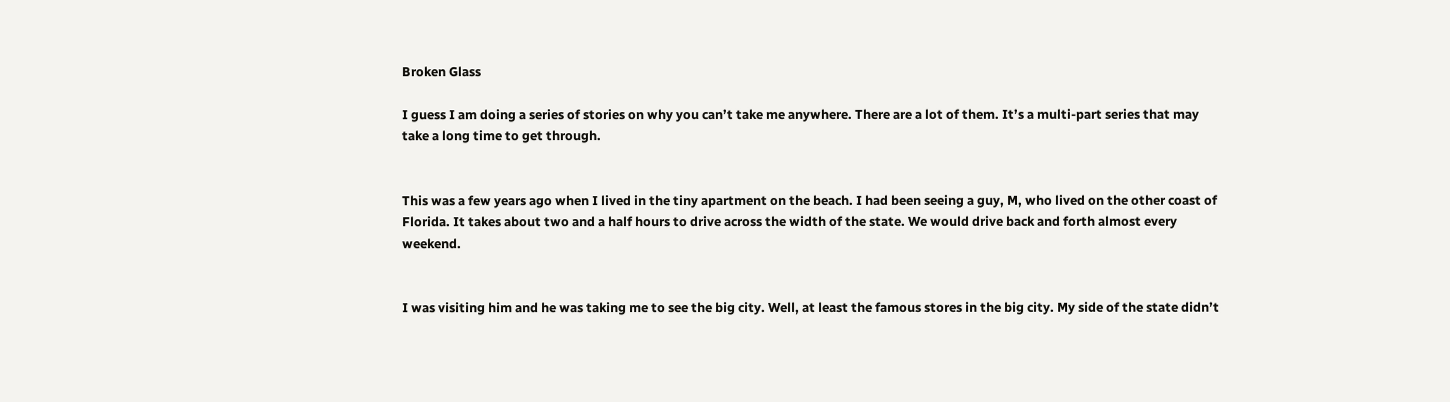Broken Glass

I guess I am doing a series of stories on why you can’t take me anywhere. There are a lot of them. It’s a multi-part series that may take a long time to get through.


This was a few years ago when I lived in the tiny apartment on the beach. I had been seeing a guy, M, who lived on the other coast of Florida. It takes about two and a half hours to drive across the width of the state. We would drive back and forth almost every weekend.


I was visiting him and he was taking me to see the big city. Well, at least the famous stores in the big city. My side of the state didn’t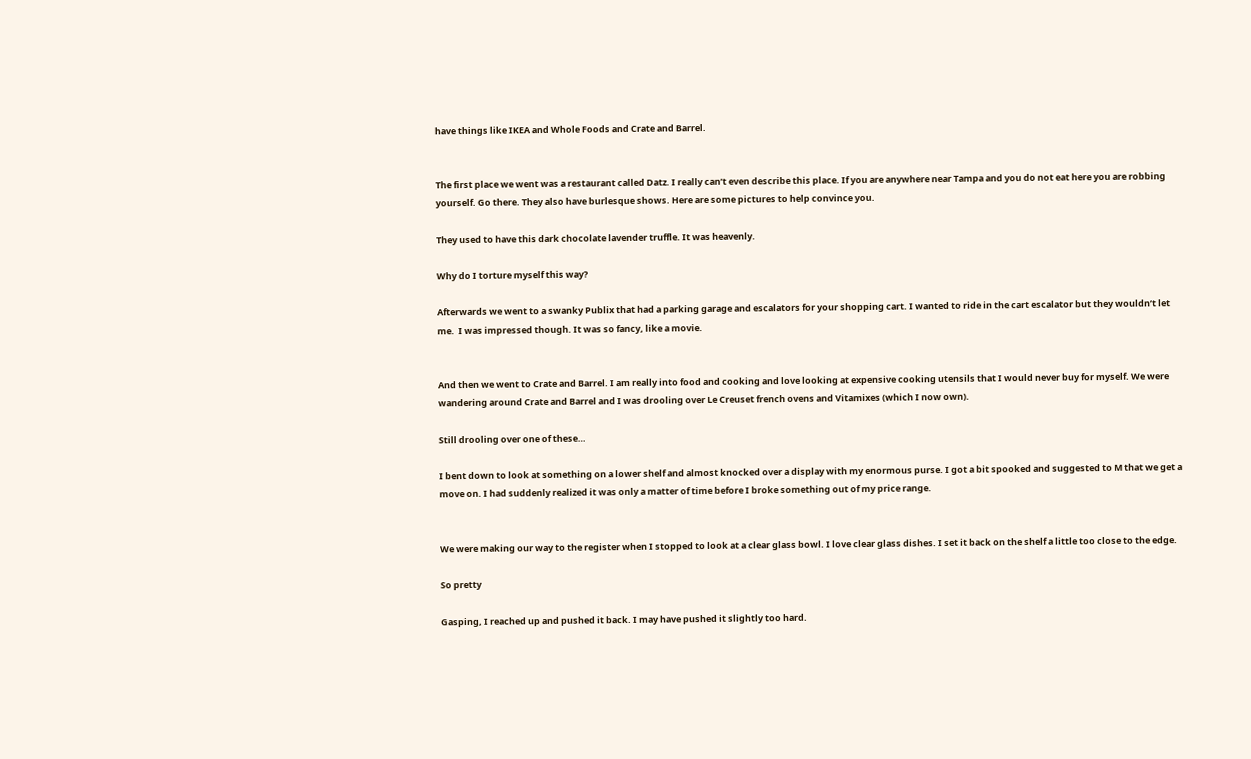have things like IKEA and Whole Foods and Crate and Barrel.


The first place we went was a restaurant called Datz. I really can’t even describe this place. If you are anywhere near Tampa and you do not eat here you are robbing yourself. Go there. They also have burlesque shows. Here are some pictures to help convince you.

They used to have this dark chocolate lavender truffle. It was heavenly.

Why do I torture myself this way?

Afterwards we went to a swanky Publix that had a parking garage and escalators for your shopping cart. I wanted to ride in the cart escalator but they wouldn’t let me.  I was impressed though. It was so fancy, like a movie.


And then we went to Crate and Barrel. I am really into food and cooking and love looking at expensive cooking utensils that I would never buy for myself. We were wandering around Crate and Barrel and I was drooling over Le Creuset french ovens and Vitamixes (which I now own).

Still drooling over one of these…

I bent down to look at something on a lower shelf and almost knocked over a display with my enormous purse. I got a bit spooked and suggested to M that we get a move on. I had suddenly realized it was only a matter of time before I broke something out of my price range.


We were making our way to the register when I stopped to look at a clear glass bowl. I love clear glass dishes. I set it back on the shelf a little too close to the edge.

So pretty

Gasping, I reached up and pushed it back. I may have pushed it slightly too hard.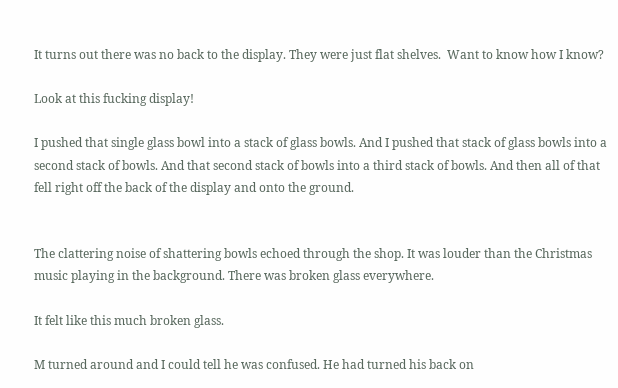It turns out there was no back to the display. They were just flat shelves.  Want to know how I know?

Look at this fucking display!

I pushed that single glass bowl into a stack of glass bowls. And I pushed that stack of glass bowls into a second stack of bowls. And that second stack of bowls into a third stack of bowls. And then all of that fell right off the back of the display and onto the ground.


The clattering noise of shattering bowls echoed through the shop. It was louder than the Christmas music playing in the background. There was broken glass everywhere.

It felt like this much broken glass.

M turned around and I could tell he was confused. He had turned his back on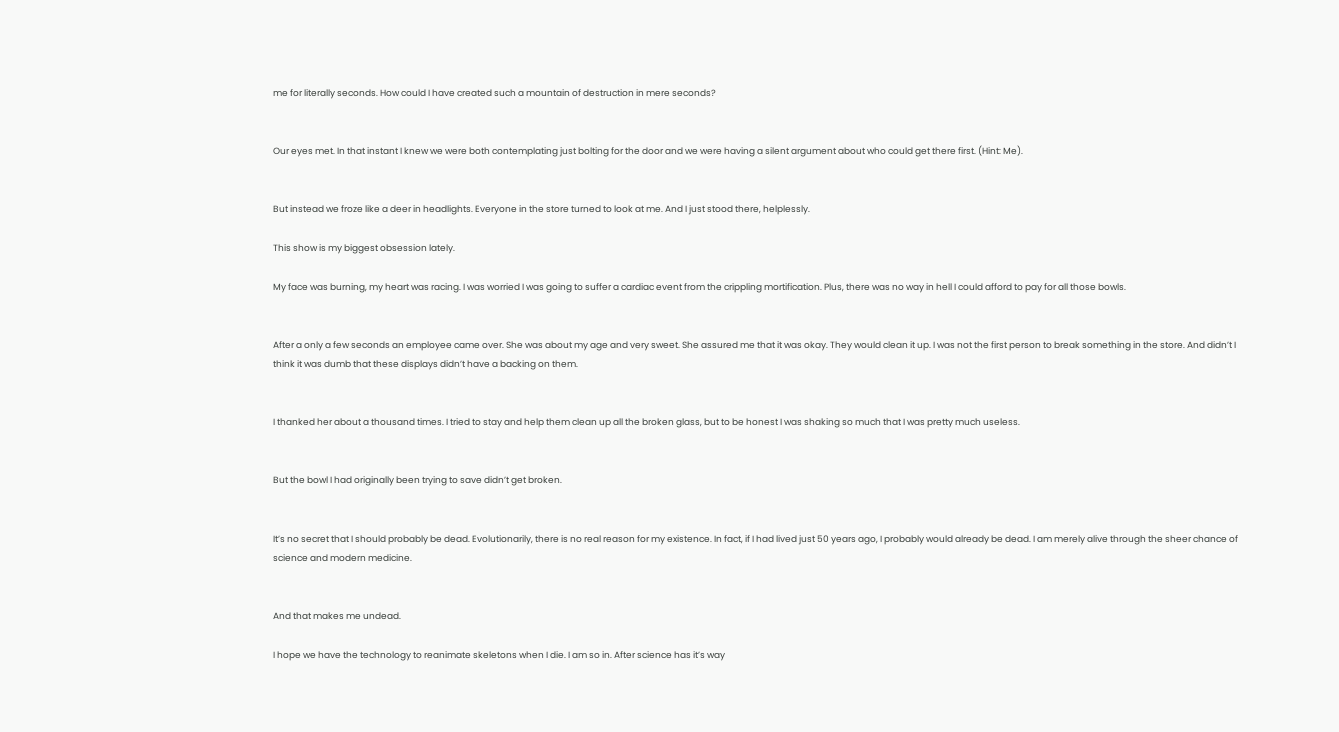me for literally seconds. How could I have created such a mountain of destruction in mere seconds?


Our eyes met. In that instant I knew we were both contemplating just bolting for the door and we were having a silent argument about who could get there first. (Hint: Me).


But instead we froze like a deer in headlights. Everyone in the store turned to look at me. And I just stood there, helplessly.

This show is my biggest obsession lately.

My face was burning, my heart was racing. I was worried I was going to suffer a cardiac event from the crippling mortification. Plus, there was no way in hell I could afford to pay for all those bowls.


After a only a few seconds an employee came over. She was about my age and very sweet. She assured me that it was okay. They would clean it up. I was not the first person to break something in the store. And didn’t I think it was dumb that these displays didn’t have a backing on them.


I thanked her about a thousand times. I tried to stay and help them clean up all the broken glass, but to be honest I was shaking so much that I was pretty much useless.


But the bowl I had originally been trying to save didn’t get broken.


It’s no secret that I should probably be dead. Evolutionarily, there is no real reason for my existence. In fact, if I had lived just 50 years ago, I probably would already be dead. I am merely alive through the sheer chance of science and modern medicine.


And that makes me undead.

I hope we have the technology to reanimate skeletons when I die. I am so in. After science has it’s way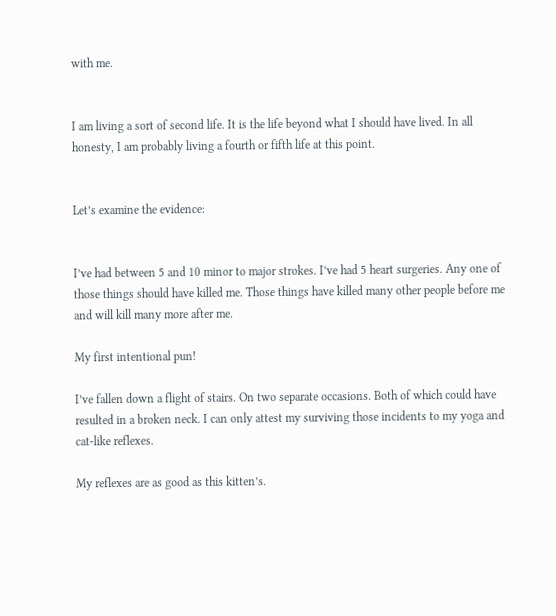with me.


I am living a sort of second life. It is the life beyond what I should have lived. In all honesty, I am probably living a fourth or fifth life at this point.


Let’s examine the evidence:


I’ve had between 5 and 10 minor to major strokes. I’ve had 5 heart surgeries. Any one of those things should have killed me. Those things have killed many other people before me and will kill many more after me.

My first intentional pun!

I’ve fallen down a flight of stairs. On two separate occasions. Both of which could have resulted in a broken neck. I can only attest my surviving those incidents to my yoga and cat-like reflexes.

My reflexes are as good as this kitten’s.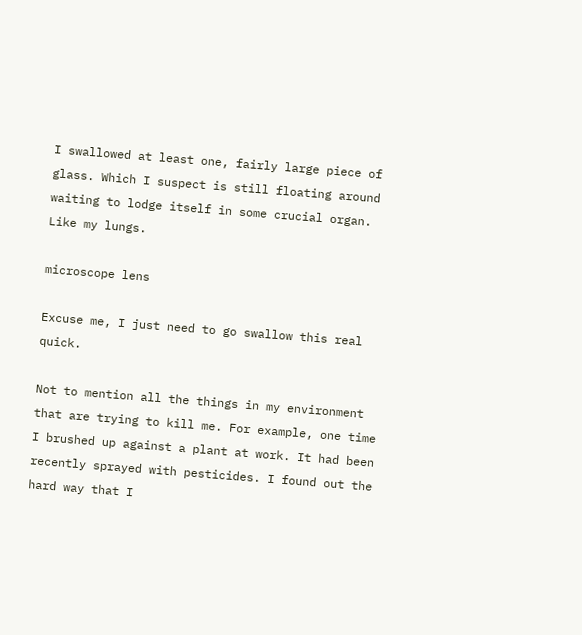I swallowed at least one, fairly large piece of glass. Which I suspect is still floating around waiting to lodge itself in some crucial organ. Like my lungs.

microscope lens

Excuse me, I just need to go swallow this real quick.

Not to mention all the things in my environment that are trying to kill me. For example, one time I brushed up against a plant at work. It had been recently sprayed with pesticides. I found out the hard way that I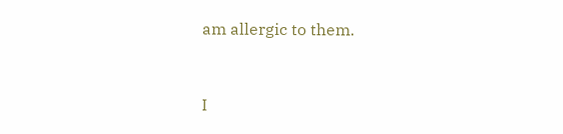am allergic to them.


I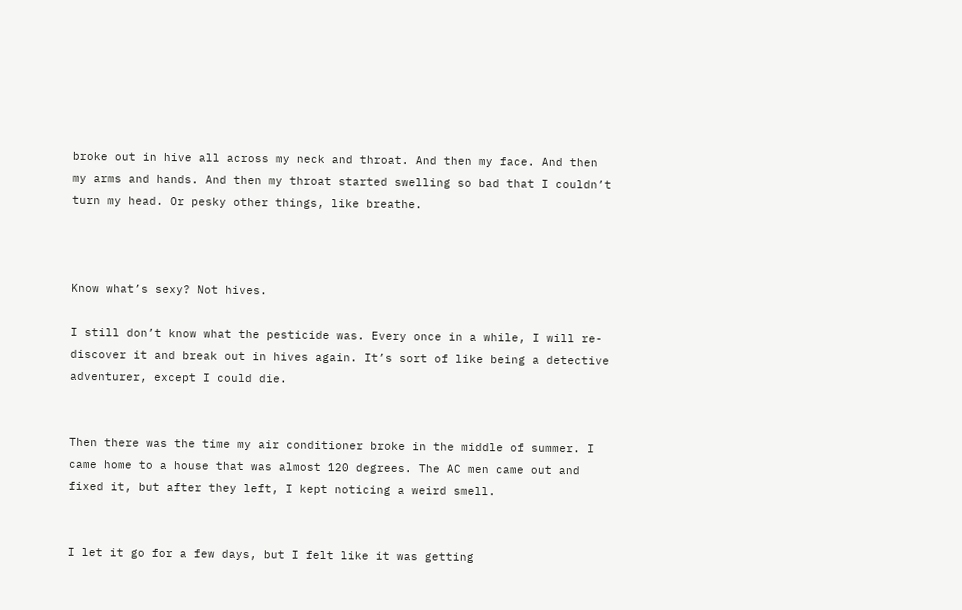broke out in hive all across my neck and throat. And then my face. And then my arms and hands. And then my throat started swelling so bad that I couldn’t turn my head. Or pesky other things, like breathe.



Know what’s sexy? Not hives.

I still don’t know what the pesticide was. Every once in a while, I will re-discover it and break out in hives again. It’s sort of like being a detective adventurer, except I could die.


Then there was the time my air conditioner broke in the middle of summer. I came home to a house that was almost 120 degrees. The AC men came out and fixed it, but after they left, I kept noticing a weird smell.


I let it go for a few days, but I felt like it was getting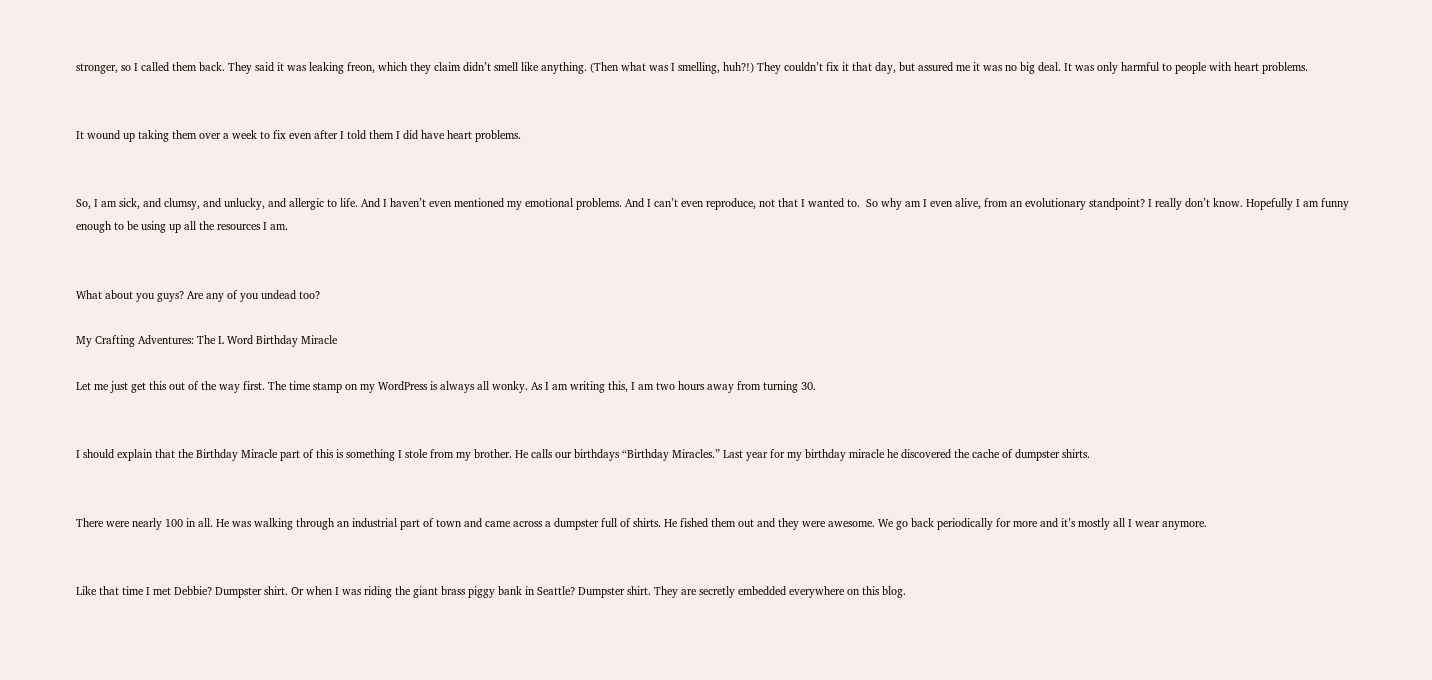stronger, so I called them back. They said it was leaking freon, which they claim didn’t smell like anything. (Then what was I smelling, huh?!) They couldn’t fix it that day, but assured me it was no big deal. It was only harmful to people with heart problems.


It wound up taking them over a week to fix even after I told them I did have heart problems.


So, I am sick, and clumsy, and unlucky, and allergic to life. And I haven’t even mentioned my emotional problems. And I can’t even reproduce, not that I wanted to.  So why am I even alive, from an evolutionary standpoint? I really don’t know. Hopefully I am funny enough to be using up all the resources I am.


What about you guys? Are any of you undead too?

My Crafting Adventures: The L Word Birthday Miracle

Let me just get this out of the way first. The time stamp on my WordPress is always all wonky. As I am writing this, I am two hours away from turning 30.


I should explain that the Birthday Miracle part of this is something I stole from my brother. He calls our birthdays “Birthday Miracles.” Last year for my birthday miracle he discovered the cache of dumpster shirts.


There were nearly 100 in all. He was walking through an industrial part of town and came across a dumpster full of shirts. He fished them out and they were awesome. We go back periodically for more and it’s mostly all I wear anymore.


Like that time I met Debbie? Dumpster shirt. Or when I was riding the giant brass piggy bank in Seattle? Dumpster shirt. They are secretly embedded everywhere on this blog.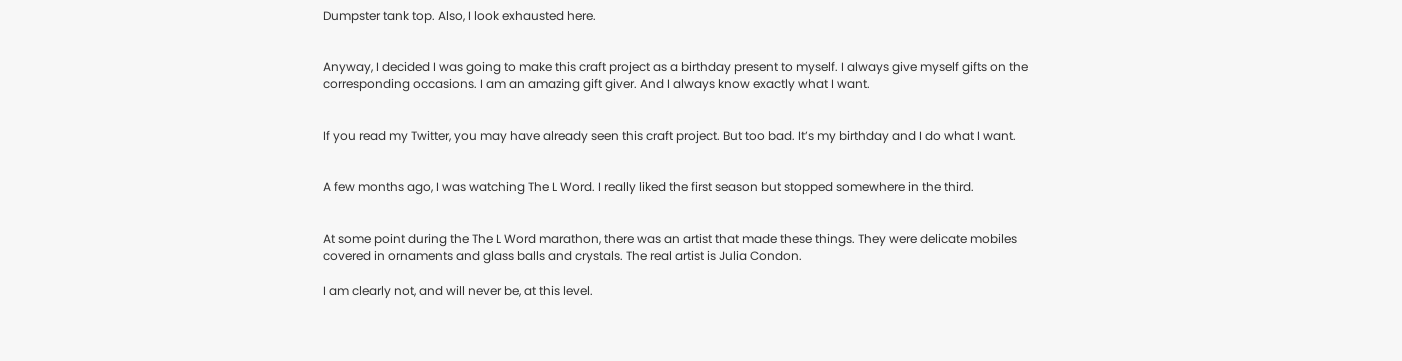Dumpster tank top. Also, I look exhausted here.


Anyway, I decided I was going to make this craft project as a birthday present to myself. I always give myself gifts on the corresponding occasions. I am an amazing gift giver. And I always know exactly what I want.


If you read my Twitter, you may have already seen this craft project. But too bad. It’s my birthday and I do what I want.


A few months ago, I was watching The L Word. I really liked the first season but stopped somewhere in the third.


At some point during the The L Word marathon, there was an artist that made these things. They were delicate mobiles covered in ornaments and glass balls and crystals. The real artist is Julia Condon.

I am clearly not, and will never be, at this level.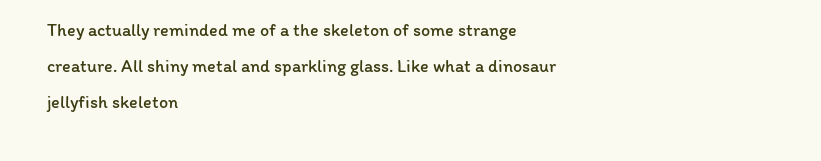They actually reminded me of a the skeleton of some strange creature. All shiny metal and sparkling glass. Like what a dinosaur jellyfish skeleton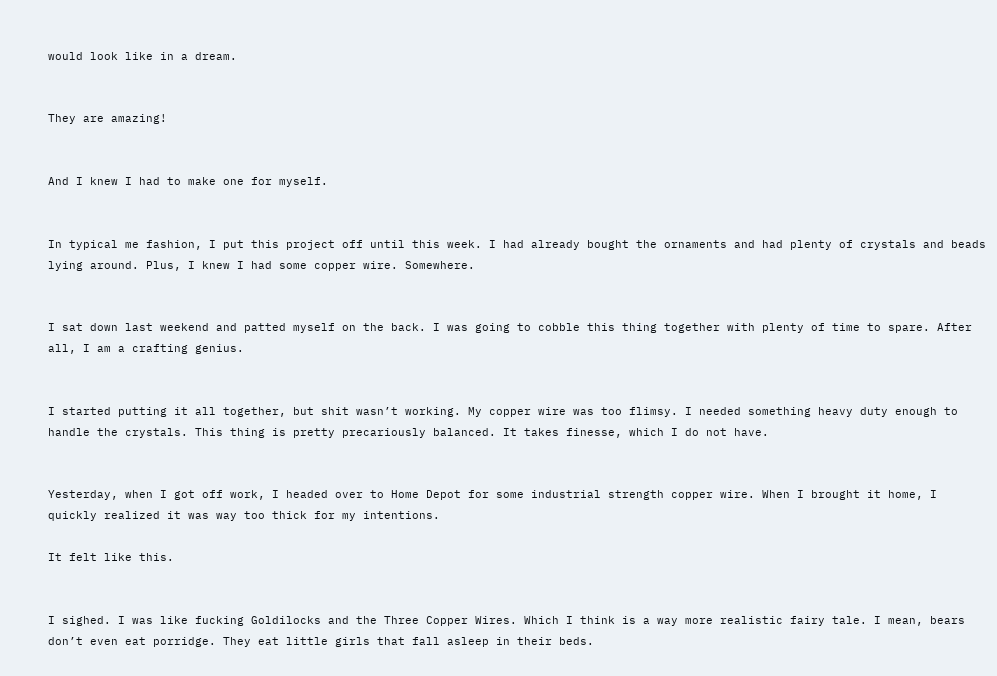would look like in a dream.


They are amazing!


And I knew I had to make one for myself.


In typical me fashion, I put this project off until this week. I had already bought the ornaments and had plenty of crystals and beads lying around. Plus, I knew I had some copper wire. Somewhere.


I sat down last weekend and patted myself on the back. I was going to cobble this thing together with plenty of time to spare. After all, I am a crafting genius.


I started putting it all together, but shit wasn’t working. My copper wire was too flimsy. I needed something heavy duty enough to handle the crystals. This thing is pretty precariously balanced. It takes finesse, which I do not have.


Yesterday, when I got off work, I headed over to Home Depot for some industrial strength copper wire. When I brought it home, I quickly realized it was way too thick for my intentions.

It felt like this.


I sighed. I was like fucking Goldilocks and the Three Copper Wires. Which I think is a way more realistic fairy tale. I mean, bears don’t even eat porridge. They eat little girls that fall asleep in their beds.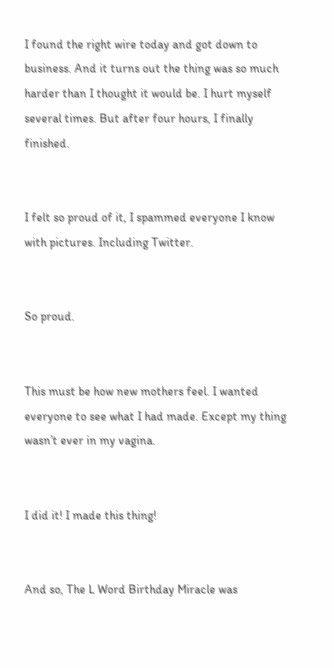I found the right wire today and got down to business. And it turns out the thing was so much harder than I thought it would be. I hurt myself several times. But after four hours, I finally finished.


I felt so proud of it, I spammed everyone I know with pictures. Including Twitter.


So proud.


This must be how new mothers feel. I wanted everyone to see what I had made. Except my thing wasn’t ever in my vagina.


I did it! I made this thing!


And so, The L Word Birthday Miracle was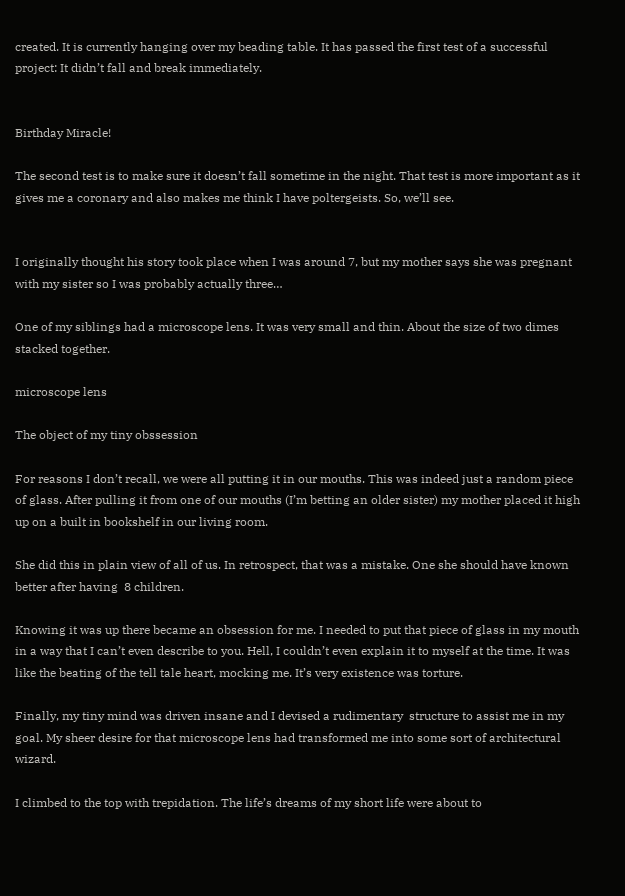created. It is currently hanging over my beading table. It has passed the first test of a successful project: It didn’t fall and break immediately.


Birthday Miracle!

The second test is to make sure it doesn’t fall sometime in the night. That test is more important as it gives me a coronary and also makes me think I have poltergeists. So, we’ll see.


I originally thought his story took place when I was around 7, but my mother says she was pregnant with my sister so I was probably actually three…

One of my siblings had a microscope lens. It was very small and thin. About the size of two dimes stacked together.

microscope lens

The object of my tiny obssession

For reasons I don’t recall, we were all putting it in our mouths. This was indeed just a random piece of glass. After pulling it from one of our mouths (I’m betting an older sister) my mother placed it high up on a built in bookshelf in our living room.

She did this in plain view of all of us. In retrospect, that was a mistake. One she should have known better after having  8 children.

Knowing it was up there became an obsession for me. I needed to put that piece of glass in my mouth in a way that I can’t even describe to you. Hell, I couldn’t even explain it to myself at the time. It was like the beating of the tell tale heart, mocking me. It’s very existence was torture.

Finally, my tiny mind was driven insane and I devised a rudimentary  structure to assist me in my goal. My sheer desire for that microscope lens had transformed me into some sort of architectural wizard.

I climbed to the top with trepidation. The life’s dreams of my short life were about to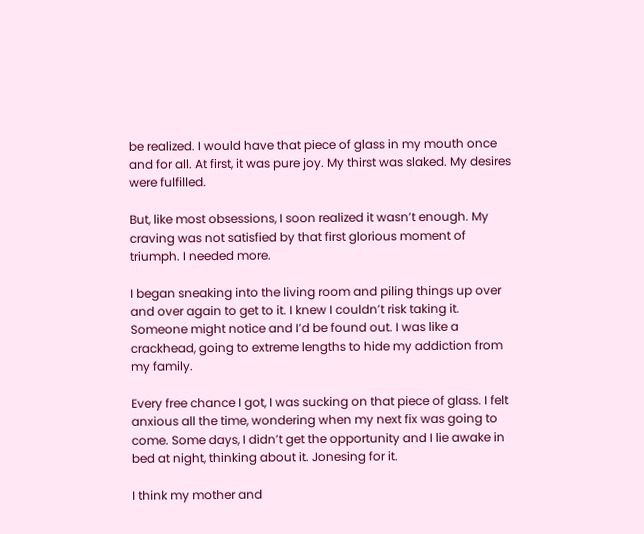be realized. I would have that piece of glass in my mouth once and for all. At first, it was pure joy. My thirst was slaked. My desires were fulfilled.

But, like most obsessions, I soon realized it wasn’t enough. My craving was not satisfied by that first glorious moment of triumph. I needed more.

I began sneaking into the living room and piling things up over and over again to get to it. I knew I couldn’t risk taking it. Someone might notice and I’d be found out. I was like a crackhead, going to extreme lengths to hide my addiction from my family.

Every free chance I got, I was sucking on that piece of glass. I felt anxious all the time, wondering when my next fix was going to come. Some days, I didn’t get the opportunity and I lie awake in bed at night, thinking about it. Jonesing for it.

I think my mother and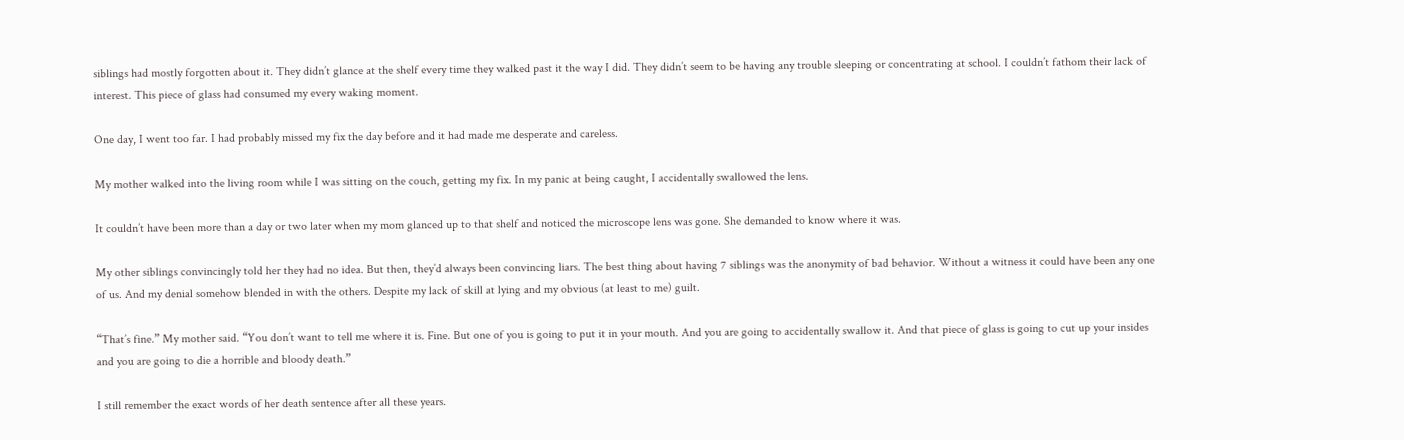siblings had mostly forgotten about it. They didn’t glance at the shelf every time they walked past it the way I did. They didn’t seem to be having any trouble sleeping or concentrating at school. I couldn’t fathom their lack of interest. This piece of glass had consumed my every waking moment.

One day, I went too far. I had probably missed my fix the day before and it had made me desperate and careless.

My mother walked into the living room while I was sitting on the couch, getting my fix. In my panic at being caught, I accidentally swallowed the lens.

It couldn’t have been more than a day or two later when my mom glanced up to that shelf and noticed the microscope lens was gone. She demanded to know where it was.

My other siblings convincingly told her they had no idea. But then, they’d always been convincing liars. The best thing about having 7 siblings was the anonymity of bad behavior. Without a witness it could have been any one of us. And my denial somehow blended in with the others. Despite my lack of skill at lying and my obvious (at least to me) guilt.

“That’s fine.” My mother said. “You don’t want to tell me where it is. Fine. But one of you is going to put it in your mouth. And you are going to accidentally swallow it. And that piece of glass is going to cut up your insides and you are going to die a horrible and bloody death.”

I still remember the exact words of her death sentence after all these years.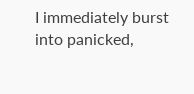I immediately burst into panicked,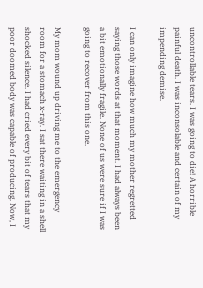uncontrollable tears. I was going to die! A horrible painful death. I was inconsolable and certain of my impending demise.

I can only imagine how much my mother regretted saying those words at that moment. I had always been a bit emotionally fragile. None of us were sure if I was going to recover from this one.

My mom wound up driving me to the emergency room for a stomach x-ray. I sat there waiting in a shell shocked silence. I had cried every bit of tears that my poor doomed body was capable of producing. Now, I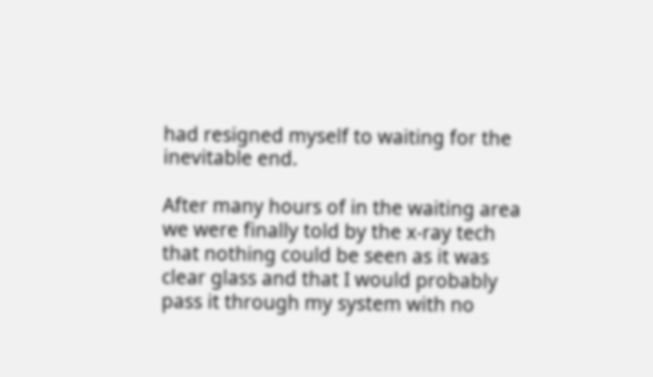had resigned myself to waiting for the inevitable end.

After many hours of in the waiting area we were finally told by the x-ray tech that nothing could be seen as it was clear glass and that I would probably pass it through my system with no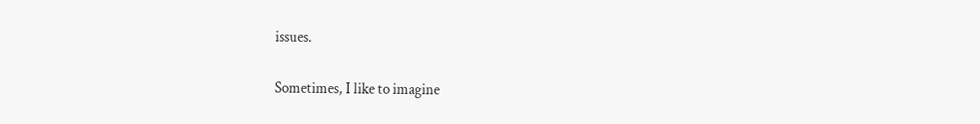issues.

Sometimes, I like to imagine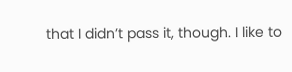that I didn’t pass it, though. I like to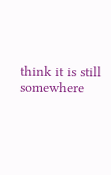think it is still somewhere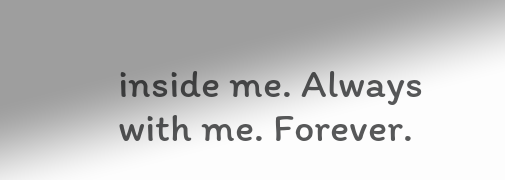inside me. Always with me. Forever.